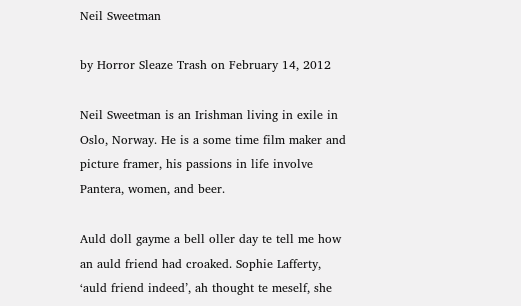Neil Sweetman

by Horror Sleaze Trash on February 14, 2012

Neil Sweetman is an Irishman living in exile in Oslo, Norway. He is a some time film maker and picture framer, his passions in life involve Pantera, women, and beer.

Auld doll gayme a bell oller day te tell me how an auld friend had croaked. Sophie Lafferty, ‘auld friend indeed’, ah thought te meself, she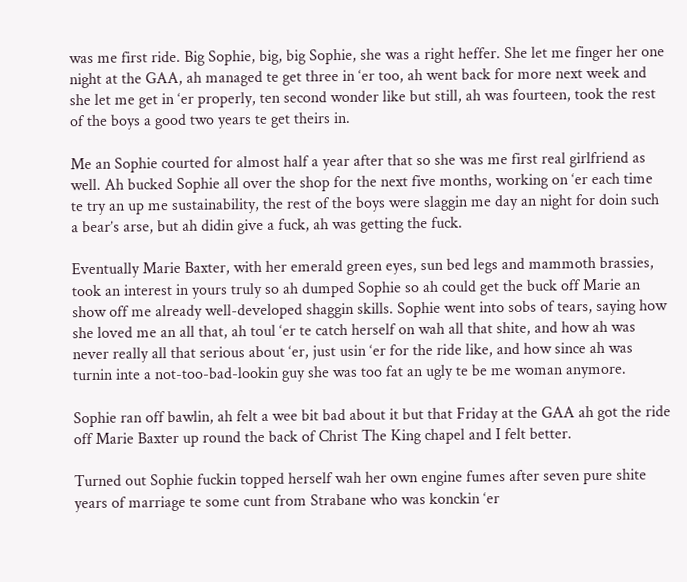was me first ride. Big Sophie, big, big Sophie, she was a right heffer. She let me finger her one night at the GAA, ah managed te get three in ‘er too, ah went back for more next week and she let me get in ‘er properly, ten second wonder like but still, ah was fourteen, took the rest of the boys a good two years te get theirs in.

Me an Sophie courted for almost half a year after that so she was me first real girlfriend as well. Ah bucked Sophie all over the shop for the next five months, working on ‘er each time te try an up me sustainability, the rest of the boys were slaggin me day an night for doin such a bear’s arse, but ah didin give a fuck, ah was getting the fuck.

Eventually Marie Baxter, with her emerald green eyes, sun bed legs and mammoth brassies, took an interest in yours truly so ah dumped Sophie so ah could get the buck off Marie an show off me already well-developed shaggin skills. Sophie went into sobs of tears, saying how she loved me an all that, ah toul ‘er te catch herself on wah all that shite, and how ah was never really all that serious about ‘er, just usin ‘er for the ride like, and how since ah was turnin inte a not-too-bad-lookin guy she was too fat an ugly te be me woman anymore.

Sophie ran off bawlin, ah felt a wee bit bad about it but that Friday at the GAA ah got the ride off Marie Baxter up round the back of Christ The King chapel and I felt better.

Turned out Sophie fuckin topped herself wah her own engine fumes after seven pure shite years of marriage te some cunt from Strabane who was konckin ‘er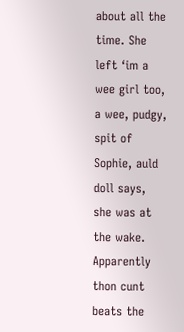about all the time. She left ‘im a wee girl too, a wee, pudgy, spit of Sophie, auld doll says, she was at the wake. Apparently thon cunt beats the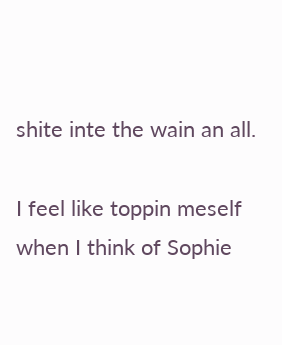shite inte the wain an all.

I feel like toppin meself when I think of Sophie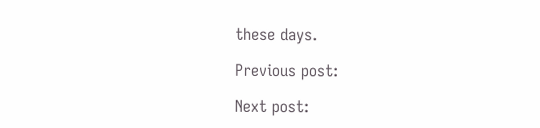these days.

Previous post:

Next post: